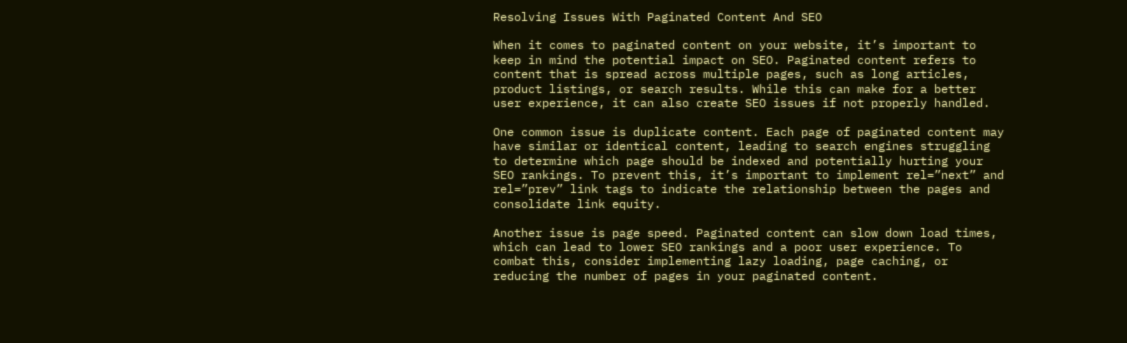Resolving Issues With Paginated Content And SEO

When it comes to paginated content on your website, it’s important to keep in mind the potential impact on SEO. Paginated content refers to content that is spread across multiple pages, such as long articles, product listings, or search results. While this can make for a better user experience, it can also create SEO issues if not properly handled.

One common issue is duplicate content. Each page of paginated content may have similar or identical content, leading to search engines struggling to determine which page should be indexed and potentially hurting your SEO rankings. To prevent this, it’s important to implement rel=”next” and rel=”prev” link tags to indicate the relationship between the pages and consolidate link equity.

Another issue is page speed. Paginated content can slow down load times, which can lead to lower SEO rankings and a poor user experience. To combat this, consider implementing lazy loading, page caching, or reducing the number of pages in your paginated content.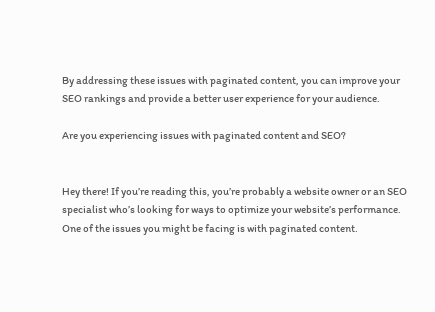By addressing these issues with paginated content, you can improve your SEO rankings and provide a better user experience for your audience.

Are you experiencing issues with paginated content and SEO?


Hey there! If you’re reading this, you’re probably a website owner or an SEO specialist who’s looking for ways to optimize your website’s performance. One of the issues you might be facing is with paginated content.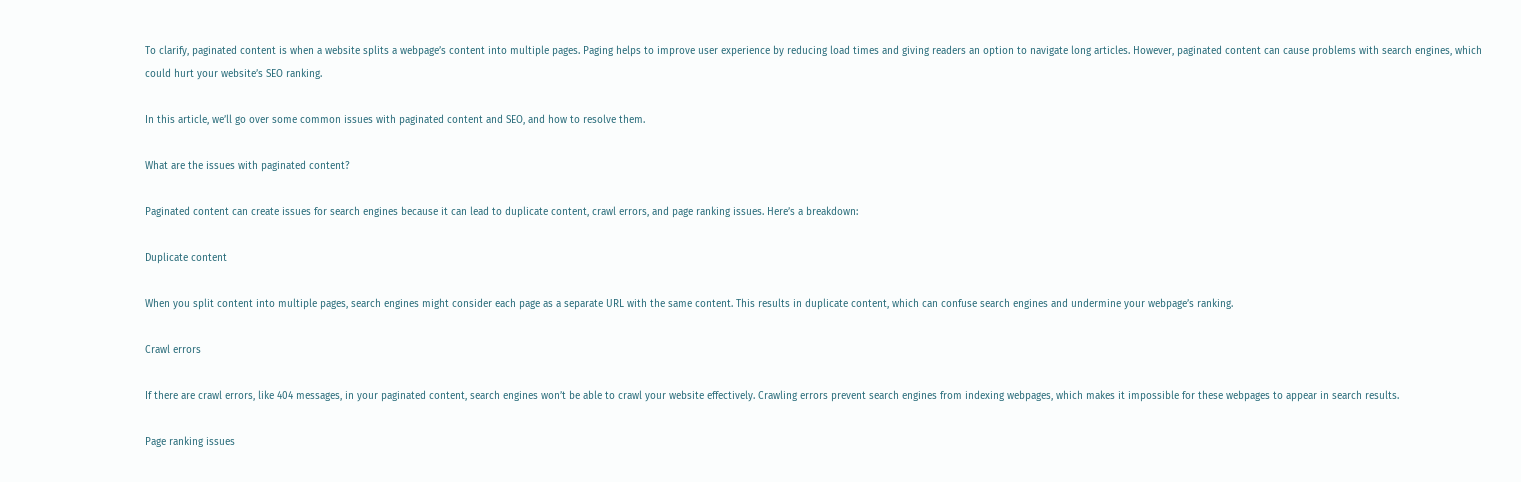To clarify, paginated content is when a website splits a webpage’s content into multiple pages. Paging helps to improve user experience by reducing load times and giving readers an option to navigate long articles. However, paginated content can cause problems with search engines, which could hurt your website’s SEO ranking.

In this article, we’ll go over some common issues with paginated content and SEO, and how to resolve them.

What are the issues with paginated content?

Paginated content can create issues for search engines because it can lead to duplicate content, crawl errors, and page ranking issues. Here’s a breakdown:

Duplicate content

When you split content into multiple pages, search engines might consider each page as a separate URL with the same content. This results in duplicate content, which can confuse search engines and undermine your webpage’s ranking.

Crawl errors

If there are crawl errors, like 404 messages, in your paginated content, search engines won’t be able to crawl your website effectively. Crawling errors prevent search engines from indexing webpages, which makes it impossible for these webpages to appear in search results.

Page ranking issues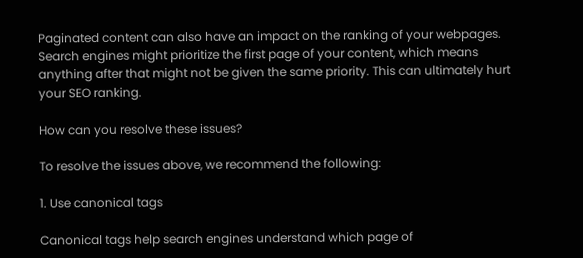Paginated content can also have an impact on the ranking of your webpages. Search engines might prioritize the first page of your content, which means anything after that might not be given the same priority. This can ultimately hurt your SEO ranking.

How can you resolve these issues?

To resolve the issues above, we recommend the following:

1. Use canonical tags

Canonical tags help search engines understand which page of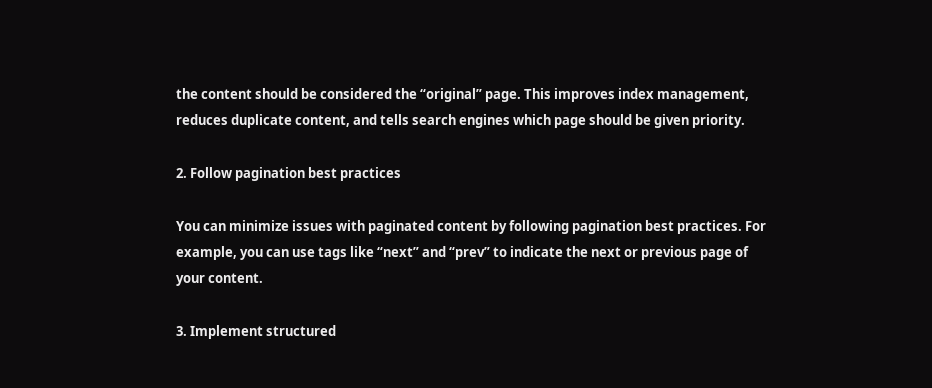the content should be considered the “original” page. This improves index management, reduces duplicate content, and tells search engines which page should be given priority.

2. Follow pagination best practices

You can minimize issues with paginated content by following pagination best practices. For example, you can use tags like “next” and “prev” to indicate the next or previous page of your content.

3. Implement structured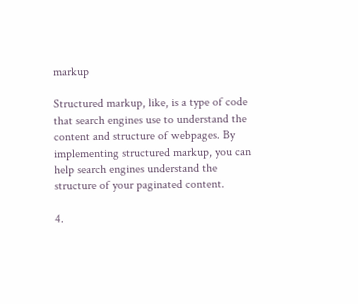markup

Structured markup, like, is a type of code that search engines use to understand the content and structure of webpages. By implementing structured markup, you can help search engines understand the structure of your paginated content.

4.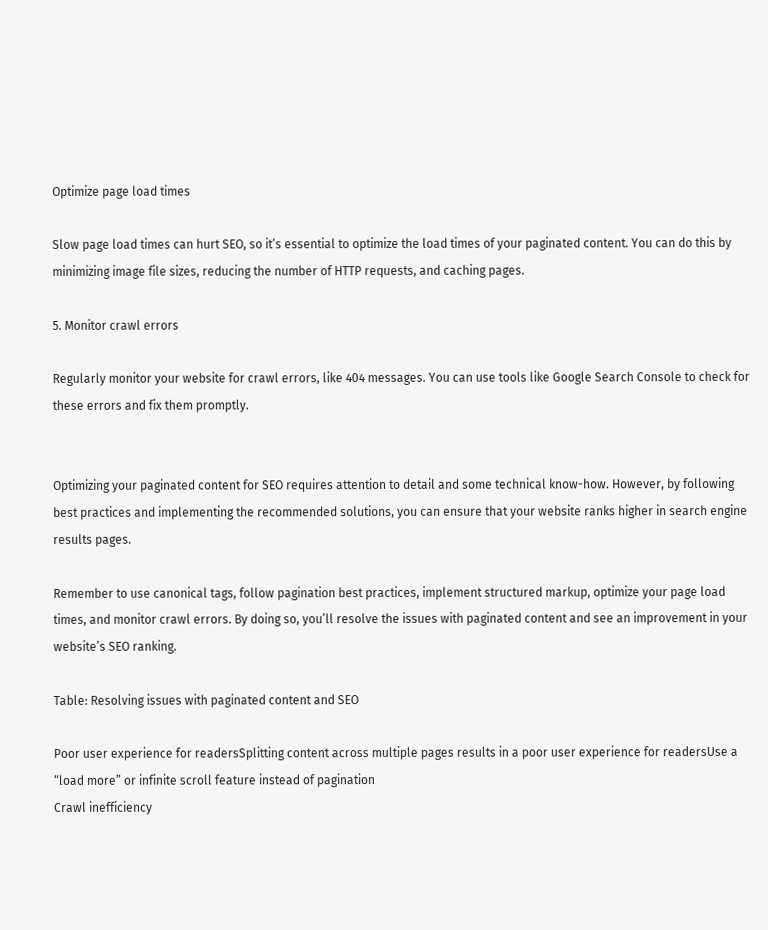Optimize page load times

Slow page load times can hurt SEO, so it’s essential to optimize the load times of your paginated content. You can do this by minimizing image file sizes, reducing the number of HTTP requests, and caching pages.

5. Monitor crawl errors

Regularly monitor your website for crawl errors, like 404 messages. You can use tools like Google Search Console to check for these errors and fix them promptly.


Optimizing your paginated content for SEO requires attention to detail and some technical know-how. However, by following best practices and implementing the recommended solutions, you can ensure that your website ranks higher in search engine results pages.

Remember to use canonical tags, follow pagination best practices, implement structured markup, optimize your page load times, and monitor crawl errors. By doing so, you’ll resolve the issues with paginated content and see an improvement in your website’s SEO ranking.

Table: Resolving issues with paginated content and SEO

Poor user experience for readersSplitting content across multiple pages results in a poor user experience for readersUse a “load more” or infinite scroll feature instead of pagination
Crawl inefficiency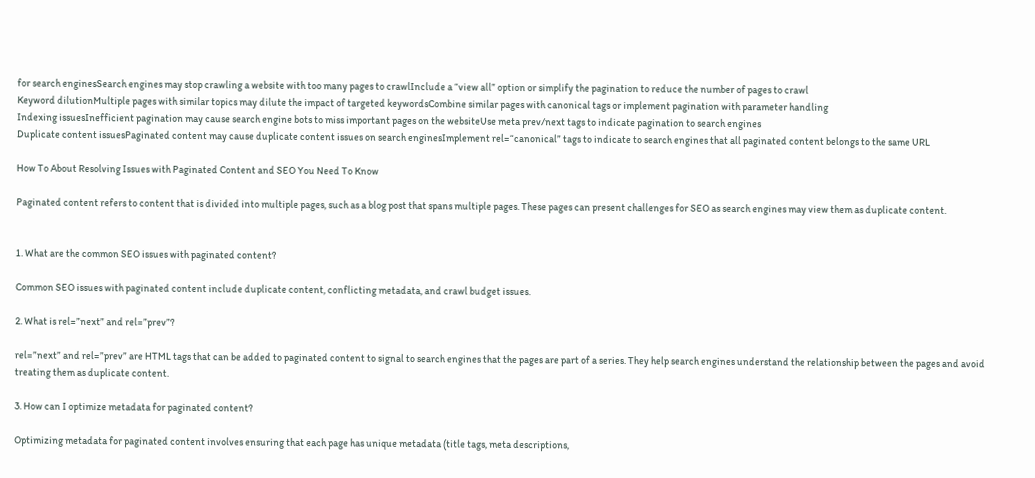for search enginesSearch engines may stop crawling a website with too many pages to crawlInclude a “view all” option or simplify the pagination to reduce the number of pages to crawl
Keyword dilutionMultiple pages with similar topics may dilute the impact of targeted keywordsCombine similar pages with canonical tags or implement pagination with parameter handling
Indexing issuesInefficient pagination may cause search engine bots to miss important pages on the websiteUse meta prev/next tags to indicate pagination to search engines
Duplicate content issuesPaginated content may cause duplicate content issues on search enginesImplement rel=“canonical” tags to indicate to search engines that all paginated content belongs to the same URL

How To About Resolving Issues with Paginated Content and SEO You Need To Know

Paginated content refers to content that is divided into multiple pages, such as a blog post that spans multiple pages. These pages can present challenges for SEO as search engines may view them as duplicate content.


1. What are the common SEO issues with paginated content?

Common SEO issues with paginated content include duplicate content, conflicting metadata, and crawl budget issues.

2. What is rel=”next” and rel=”prev”?

rel=”next” and rel=”prev” are HTML tags that can be added to paginated content to signal to search engines that the pages are part of a series. They help search engines understand the relationship between the pages and avoid treating them as duplicate content.

3. How can I optimize metadata for paginated content?

Optimizing metadata for paginated content involves ensuring that each page has unique metadata (title tags, meta descriptions,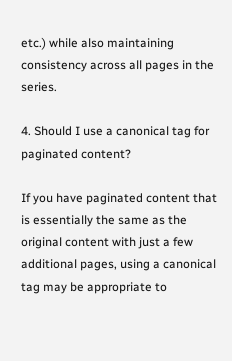etc.) while also maintaining consistency across all pages in the series.

4. Should I use a canonical tag for paginated content?

If you have paginated content that is essentially the same as the original content with just a few additional pages, using a canonical tag may be appropriate to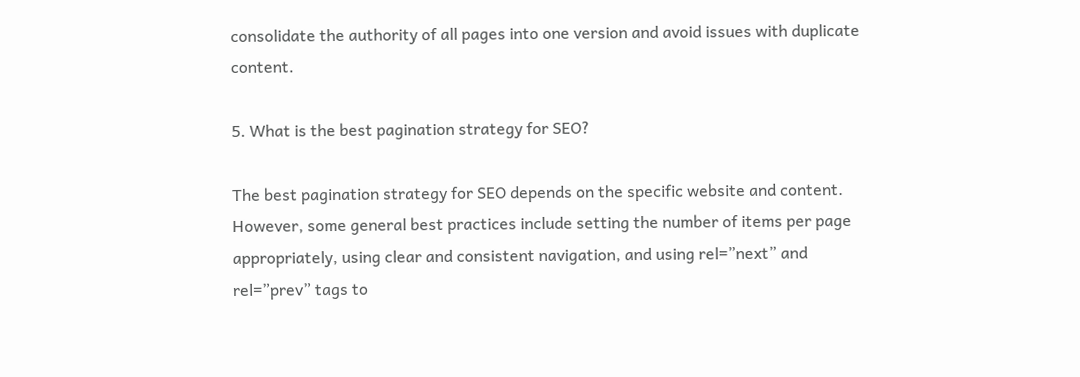consolidate the authority of all pages into one version and avoid issues with duplicate content.

5. What is the best pagination strategy for SEO?

The best pagination strategy for SEO depends on the specific website and content. However, some general best practices include setting the number of items per page appropriately, using clear and consistent navigation, and using rel=”next” and rel=”prev” tags to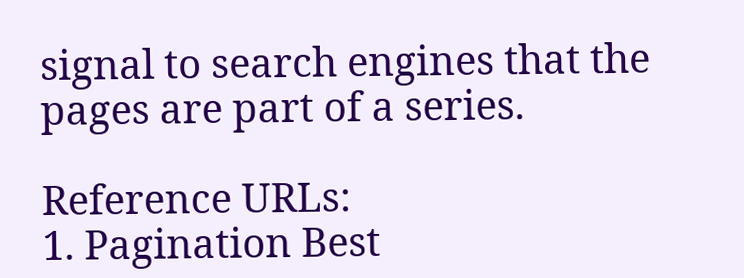signal to search engines that the pages are part of a series.

Reference URLs:
1. Pagination Best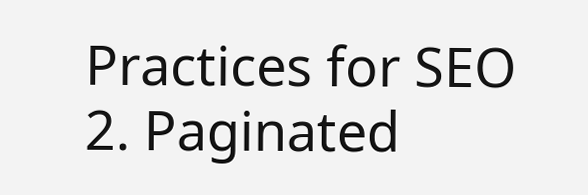Practices for SEO
2. Paginated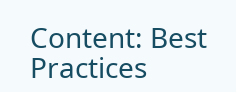Content: Best Practices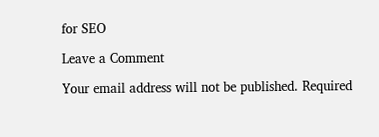for SEO

Leave a Comment

Your email address will not be published. Required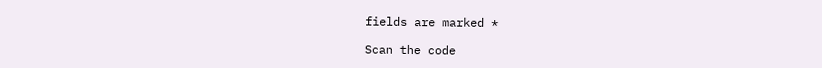fields are marked *

Scan the code